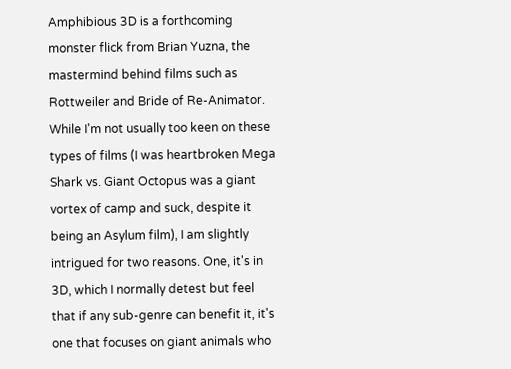Amphibious 3D is a forthcoming monster flick from Brian Yuzna, the mastermind behind films such as Rottweiler and Bride of Re-Animator. While I'm not usually too keen on these types of films (I was heartbroken Mega Shark vs. Giant Octopus was a giant vortex of camp and suck, despite it being an Asylum film), I am slightly intrigued for two reasons. One, it's in 3D, which I normally detest but feel that if any sub-genre can benefit it, it's one that focuses on giant animals who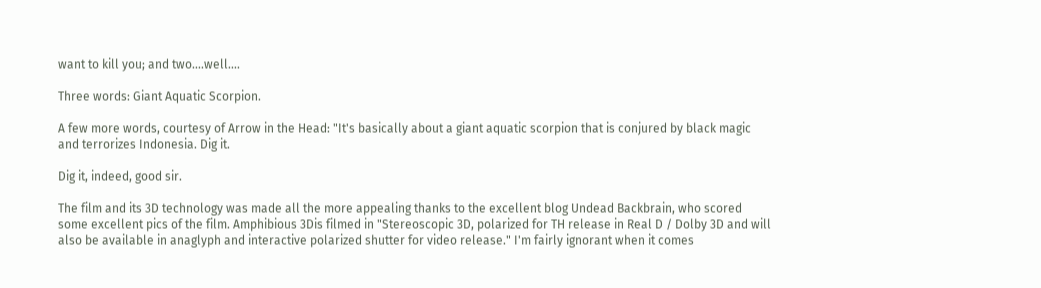want to kill you; and two....well....

Three words: Giant Aquatic Scorpion.

A few more words, courtesy of Arrow in the Head: "It's basically about a giant aquatic scorpion that is conjured by black magic and terrorizes Indonesia. Dig it.

Dig it, indeed, good sir.

The film and its 3D technology was made all the more appealing thanks to the excellent blog Undead Backbrain, who scored some excellent pics of the film. Amphibious 3Dis filmed in "Stereoscopic 3D, polarized for TH release in Real D / Dolby 3D and will also be available in anaglyph and interactive polarized shutter for video release." I'm fairly ignorant when it comes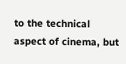to the technical aspect of cinema, but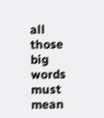all those big words must mean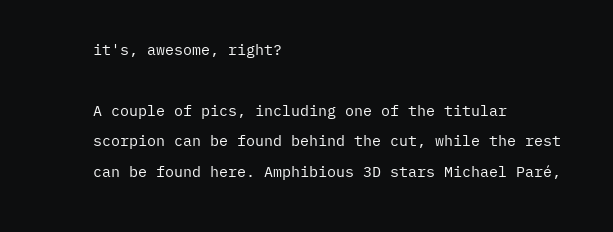it's, awesome, right?

A couple of pics, including one of the titular scorpion can be found behind the cut, while the rest can be found here. Amphibious 3D stars Michael Paré,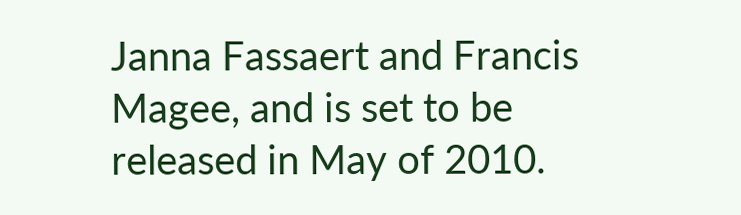Janna Fassaert and Francis Magee, and is set to be released in May of 2010.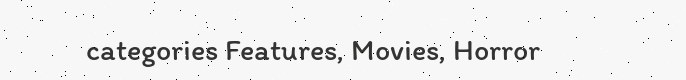categories Features, Movies, Horror